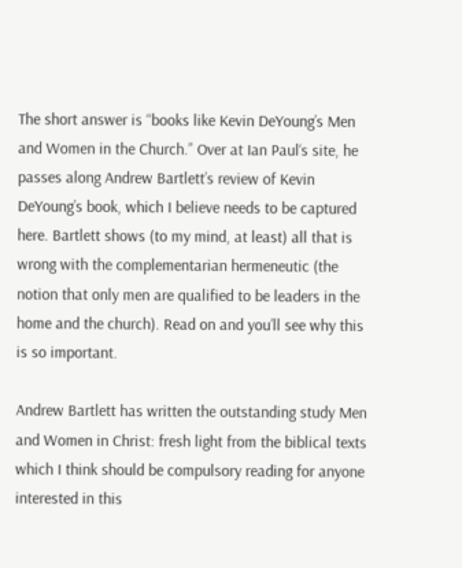The short answer is “books like Kevin DeYoung’s Men and Women in the Church.” Over at Ian Paul‘s site, he passes along Andrew Bartlett’s review of Kevin DeYoung’s book, which I believe needs to be captured here. Bartlett shows (to my mind, at least) all that is wrong with the complementarian hermeneutic (the notion that only men are qualified to be leaders in the home and the church). Read on and you’ll see why this is so important.

Andrew Bartlett has written the outstanding study Men and Women in Christ: fresh light from the biblical texts which I think should be compulsory reading for anyone interested in this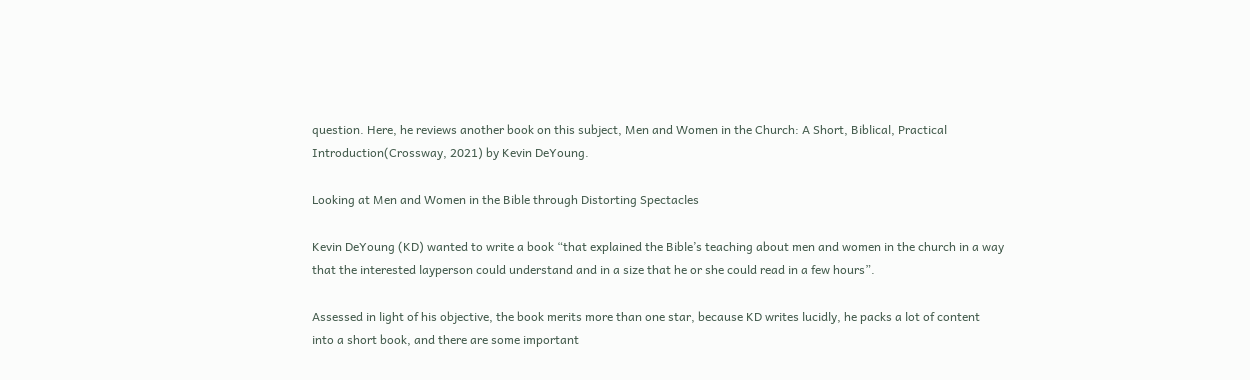question. Here, he reviews another book on this subject, Men and Women in the Church: A Short, Biblical, Practical Introduction(Crossway, 2021) by Kevin DeYoung.

Looking at Men and Women in the Bible through Distorting Spectacles

Kevin DeYoung (KD) wanted to write a book “that explained the Bible’s teaching about men and women in the church in a way that the interested layperson could understand and in a size that he or she could read in a few hours”.

Assessed in light of his objective, the book merits more than one star, because KD writes lucidly, he packs a lot of content into a short book, and there are some important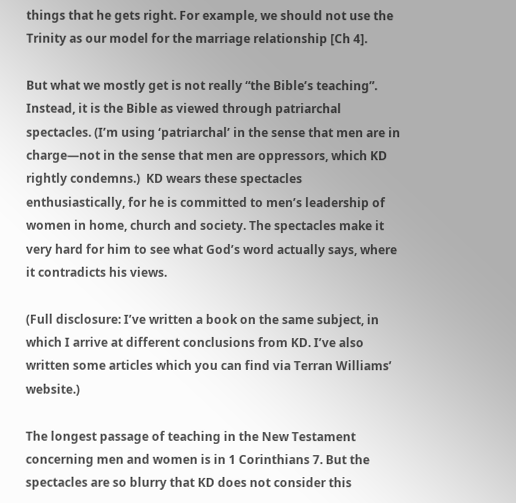things that he gets right. For example, we should not use the Trinity as our model for the marriage relationship [Ch 4].

But what we mostly get is not really “the Bible’s teaching”. Instead, it is the Bible as viewed through patriarchal spectacles. (I’m using ‘patriarchal’ in the sense that men are in charge—not in the sense that men are oppressors, which KD rightly condemns.)  KD wears these spectacles enthusiastically, for he is committed to men’s leadership of women in home, church and society. The spectacles make it very hard for him to see what God’s word actually says, where it contradicts his views.

(Full disclosure: I’ve written a book on the same subject, in which I arrive at different conclusions from KD. I’ve also written some articles which you can find via Terran Williams’ website.)

The longest passage of teaching in the New Testament concerning men and women is in 1 Corinthians 7. But the spectacles are so blurry that KD does not consider this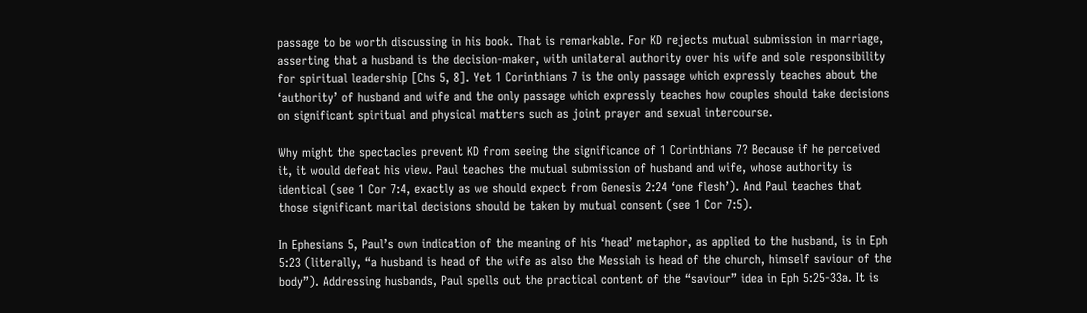passage to be worth discussing in his book. That is remarkable. For KD rejects mutual submission in marriage, asserting that a husband is the decision-maker, with unilateral authority over his wife and sole responsibility for spiritual leadership [Chs 5, 8]. Yet 1 Corinthians 7 is the only passage which expressly teaches about the ‘authority’ of husband and wife and the only passage which expressly teaches how couples should take decisions on significant spiritual and physical matters such as joint prayer and sexual intercourse.

Why might the spectacles prevent KD from seeing the significance of 1 Corinthians 7? Because if he perceived it, it would defeat his view. Paul teaches the mutual submission of husband and wife, whose authority is identical (see 1 Cor 7:4, exactly as we should expect from Genesis 2:24 ‘one flesh’). And Paul teaches that those significant marital decisions should be taken by mutual consent (see 1 Cor 7:5).

In Ephesians 5, Paul’s own indication of the meaning of his ‘head’ metaphor, as applied to the husband, is in Eph 5:23 (literally, “a husband is head of the wife as also the Messiah is head of the church, himself saviour of the body”). Addressing husbands, Paul spells out the practical content of the “saviour” idea in Eph 5:25-33a. It is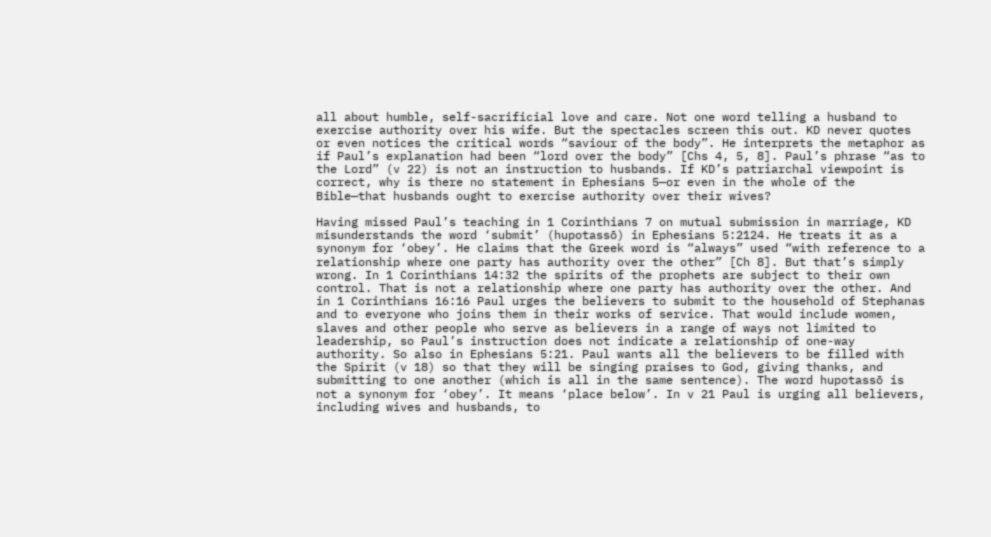all about humble, self-sacrificial love and care. Not one word telling a husband to exercise authority over his wife. But the spectacles screen this out. KD never quotes or even notices the critical words “saviour of the body”. He interprets the metaphor as if Paul’s explanation had been “lord over the body” [Chs 4, 5, 8]. Paul’s phrase “as to the Lord” (v 22) is not an instruction to husbands. If KD’s patriarchal viewpoint is correct, why is there no statement in Ephesians 5—or even in the whole of the Bible—that husbands ought to exercise authority over their wives?

Having missed Paul’s teaching in 1 Corinthians 7 on mutual submission in marriage, KD misunderstands the word ‘submit’ (hupotassō) in Ephesians 5:2124. He treats it as a synonym for ‘obey’. He claims that the Greek word is “always” used “with reference to a relationship where one party has authority over the other” [Ch 8]. But that’s simply wrong. In 1 Corinthians 14:32 the spirits of the prophets are subject to their own control. That is not a relationship where one party has authority over the other. And in 1 Corinthians 16:16 Paul urges the believers to submit to the household of Stephanas and to everyone who joins them in their works of service. That would include women, slaves and other people who serve as believers in a range of ways not limited to leadership, so Paul’s instruction does not indicate a relationship of one-way authority. So also in Ephesians 5:21. Paul wants all the believers to be filled with the Spirit (v 18) so that they will be singing praises to God, giving thanks, and submitting to one another (which is all in the same sentence). The word hupotassō is not a synonym for ‘obey’. It means ‘place below’. In v 21 Paul is urging all believers, including wives and husbands, to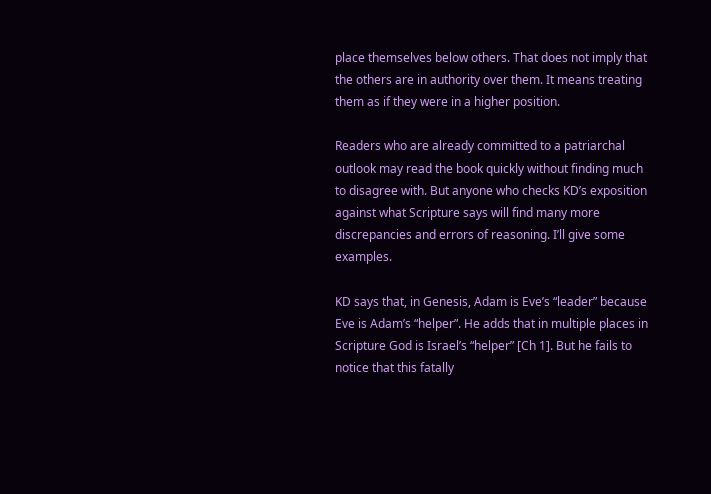place themselves below others. That does not imply that the others are in authority over them. It means treating them as if they were in a higher position.

Readers who are already committed to a patriarchal outlook may read the book quickly without finding much to disagree with. But anyone who checks KD’s exposition against what Scripture says will find many more discrepancies and errors of reasoning. I’ll give some examples.

KD says that, in Genesis, Adam is Eve’s “leader” because Eve is Adam’s “helper”. He adds that in multiple places in Scripture God is Israel’s “helper” [Ch 1]. But he fails to notice that this fatally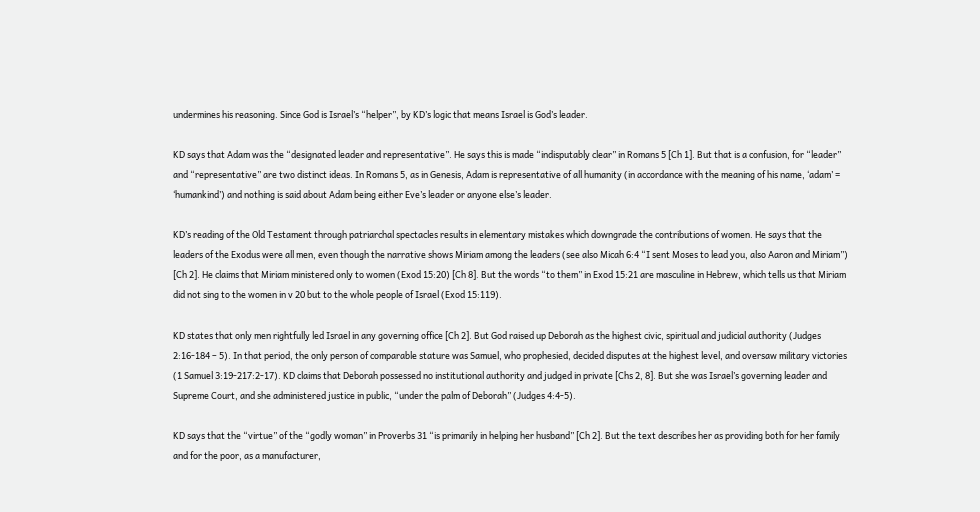undermines his reasoning. Since God is Israel’s “helper”, by KD’s logic that means Israel is God’s leader.

KD says that Adam was the “designated leader and representative”. He says this is made “indisputably clear” in Romans 5 [Ch 1]. But that is a confusion, for “leader” and “representative” are two distinct ideas. In Romans 5, as in Genesis, Adam is representative of all humanity (in accordance with the meaning of his name, ‘adam’ = ‘humankind’) and nothing is said about Adam being either Eve’s leader or anyone else’s leader.

KD’s reading of the Old Testament through patriarchal spectacles results in elementary mistakes which downgrade the contributions of women. He says that the leaders of the Exodus were all men, even though the narrative shows Miriam among the leaders (see also Micah 6:4 “I sent Moses to lead you, also Aaron and Miriam”) [Ch 2]. He claims that Miriam ministered only to women (Exod 15:20) [Ch 8]. But the words “to them” in Exod 15:21 are masculine in Hebrew, which tells us that Miriam did not sing to the women in v 20 but to the whole people of Israel (Exod 15:119).

KD states that only men rightfully led Israel in any governing office [Ch 2]. But God raised up Deborah as the highest civic, spiritual and judicial authority (Judges 2:16-184 – 5). In that period, the only person of comparable stature was Samuel, who prophesied, decided disputes at the highest level, and oversaw military victories (1 Samuel 3:19-217:2-17). KD claims that Deborah possessed no institutional authority and judged in private [Chs 2, 8]. But she was Israel’s governing leader and Supreme Court, and she administered justice in public, “under the palm of Deborah” (Judges 4:4-5).

KD says that the “virtue” of the “godly woman” in Proverbs 31 “is primarily in helping her husband” [Ch 2]. But the text describes her as providing both for her family and for the poor, as a manufacturer,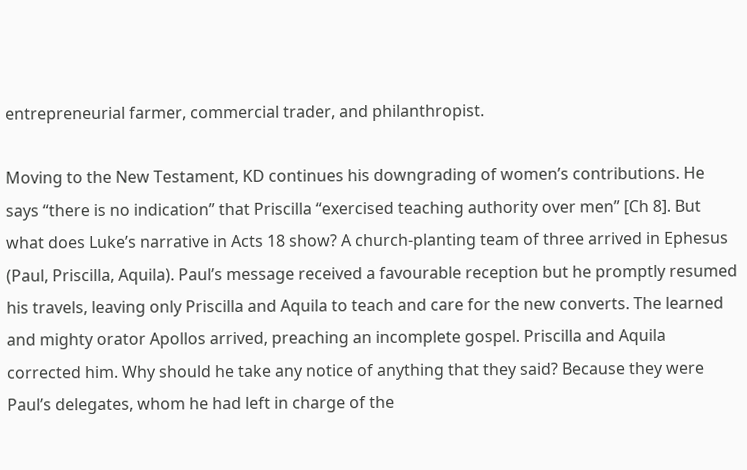entrepreneurial farmer, commercial trader, and philanthropist.

Moving to the New Testament, KD continues his downgrading of women’s contributions. He says “there is no indication” that Priscilla “exercised teaching authority over men” [Ch 8]. But what does Luke’s narrative in Acts 18 show? A church-planting team of three arrived in Ephesus (Paul, Priscilla, Aquila). Paul’s message received a favourable reception but he promptly resumed his travels, leaving only Priscilla and Aquila to teach and care for the new converts. The learned and mighty orator Apollos arrived, preaching an incomplete gospel. Priscilla and Aquila corrected him. Why should he take any notice of anything that they said? Because they were Paul’s delegates, whom he had left in charge of the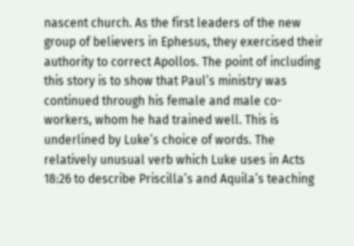nascent church. As the first leaders of the new group of believers in Ephesus, they exercised their authority to correct Apollos. The point of including this story is to show that Paul’s ministry was continued through his female and male co-workers, whom he had trained well. This is underlined by Luke’s choice of words. The relatively unusual verb which Luke uses in Acts 18:26 to describe Priscilla’s and Aquila’s teaching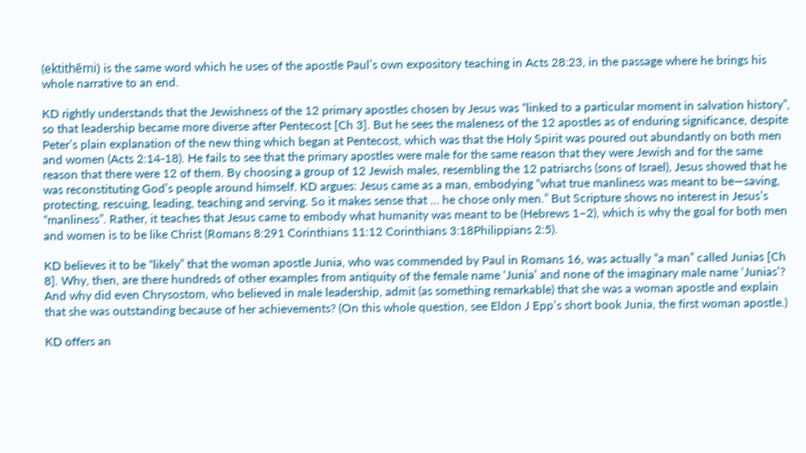(ektithēmi) is the same word which he uses of the apostle Paul’s own expository teaching in Acts 28:23, in the passage where he brings his whole narrative to an end.

KD rightly understands that the Jewishness of the 12 primary apostles chosen by Jesus was “linked to a particular moment in salvation history”, so that leadership became more diverse after Pentecost [Ch 3]. But he sees the maleness of the 12 apostles as of enduring significance, despite Peter’s plain explanation of the new thing which began at Pentecost, which was that the Holy Spirit was poured out abundantly on both men and women (Acts 2:14-18). He fails to see that the primary apostles were male for the same reason that they were Jewish and for the same reason that there were 12 of them. By choosing a group of 12 Jewish males, resembling the 12 patriarchs (sons of Israel), Jesus showed that he was reconstituting God’s people around himself. KD argues: Jesus came as a man, embodying “what true manliness was meant to be—saving, protecting, rescuing, leading, teaching and serving. So it makes sense that … he chose only men.” But Scripture shows no interest in Jesus’s “manliness”. Rather, it teaches that Jesus came to embody what humanity was meant to be (Hebrews 1–2), which is why the goal for both men and women is to be like Christ (Romans 8:291 Corinthians 11:12 Corinthians 3:18Philippians 2:5).

KD believes it to be “likely” that the woman apostle Junia, who was commended by Paul in Romans 16, was actually “a man” called Junias [Ch 8]. Why, then, are there hundreds of other examples from antiquity of the female name ‘Junia’ and none of the imaginary male name ‘Junias’? And why did even Chrysostom, who believed in male leadership, admit (as something remarkable) that she was a woman apostle and explain that she was outstanding because of her achievements? (On this whole question, see Eldon J Epp’s short book Junia, the first woman apostle.)

KD offers an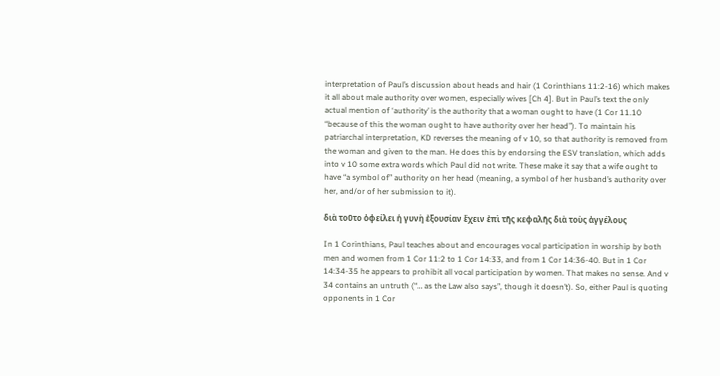interpretation of Paul’s discussion about heads and hair (1 Corinthians 11:2-16) which makes it all about male authority over women, especially wives [Ch 4]. But in Paul’s text the only actual mention of ‘authority’ is the authority that a woman ought to have (1 Cor 11.10 “because of this the woman ought to have authority over her head”). To maintain his patriarchal interpretation, KD reverses the meaning of v 10, so that authority is removed from the woman and given to the man. He does this by endorsing the ESV translation, which adds into v 10 some extra words which Paul did not write. These make it say that a wife ought to have “a symbol of” authority on her head (meaning, a symbol of her husband’s authority over her, and/or of her submission to it).

διὰ τοῦτο ὀφείλει ἡ γυνὴ ἐξουσίαν ἔχειν ἐπὶ τῆς κεφαλῆς διὰ τοὺς ἀγγέλους

In 1 Corinthians, Paul teaches about and encourages vocal participation in worship by both men and women from 1 Cor 11:2 to 1 Cor 14:33, and from 1 Cor 14:36-40. But in 1 Cor 14:34-35 he appears to prohibit all vocal participation by women. That makes no sense. And v 34 contains an untruth (“… as the Law also says”, though it doesn’t). So, either Paul is quoting opponents in 1 Cor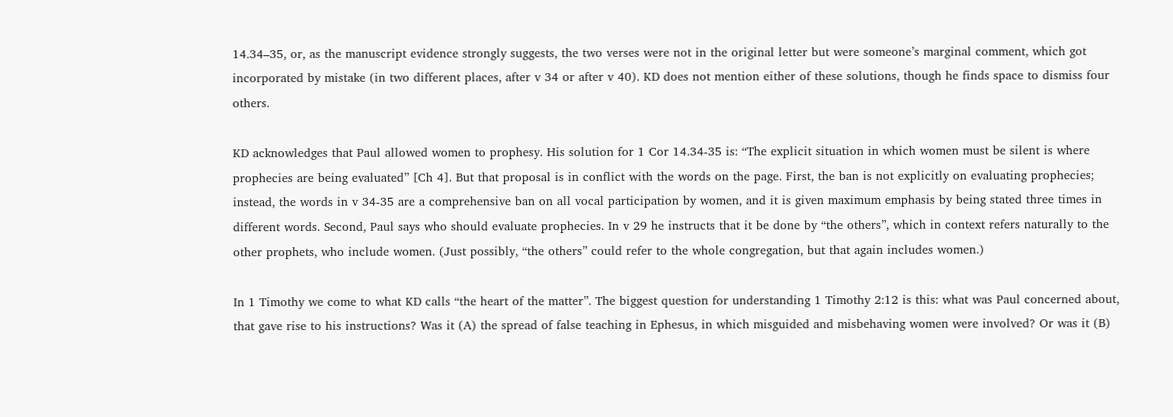14.34–35, or, as the manuscript evidence strongly suggests, the two verses were not in the original letter but were someone’s marginal comment, which got incorporated by mistake (in two different places, after v 34 or after v 40). KD does not mention either of these solutions, though he finds space to dismiss four others.

KD acknowledges that Paul allowed women to prophesy. His solution for 1 Cor 14.34-35 is: “The explicit situation in which women must be silent is where prophecies are being evaluated” [Ch 4]. But that proposal is in conflict with the words on the page. First, the ban is not explicitly on evaluating prophecies; instead, the words in v 34-35 are a comprehensive ban on all vocal participation by women, and it is given maximum emphasis by being stated three times in different words. Second, Paul says who should evaluate prophecies. In v 29 he instructs that it be done by “the others”, which in context refers naturally to the other prophets, who include women. (Just possibly, “the others” could refer to the whole congregation, but that again includes women.)

In 1 Timothy we come to what KD calls “the heart of the matter”. The biggest question for understanding 1 Timothy 2:12 is this: what was Paul concerned about, that gave rise to his instructions? Was it (A) the spread of false teaching in Ephesus, in which misguided and misbehaving women were involved? Or was it (B)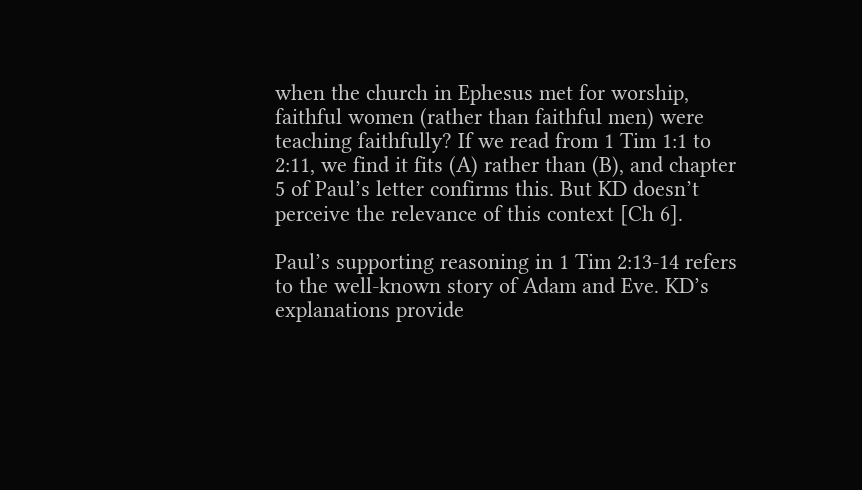when the church in Ephesus met for worship, faithful women (rather than faithful men) were teaching faithfully? If we read from 1 Tim 1:1 to 2:11, we find it fits (A) rather than (B), and chapter 5 of Paul’s letter confirms this. But KD doesn’t perceive the relevance of this context [Ch 6].

Paul’s supporting reasoning in 1 Tim 2:13-14 refers to the well-known story of Adam and Eve. KD’s explanations provide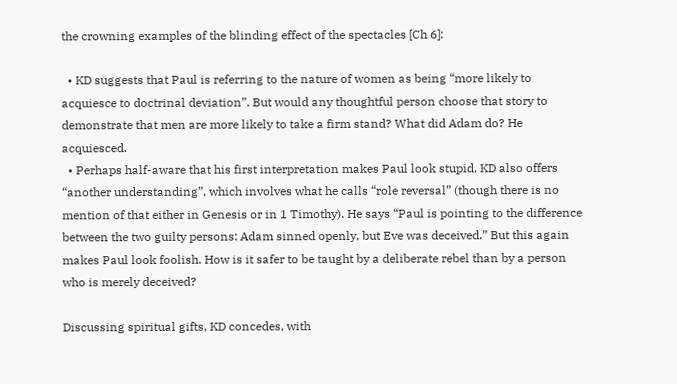the crowning examples of the blinding effect of the spectacles [Ch 6]:

  • KD suggests that Paul is referring to the nature of women as being “more likely to acquiesce to doctrinal deviation”. But would any thoughtful person choose that story to demonstrate that men are more likely to take a firm stand? What did Adam do? He acquiesced.
  • Perhaps half-aware that his first interpretation makes Paul look stupid, KD also offers “another understanding”, which involves what he calls “role reversal” (though there is no mention of that either in Genesis or in 1 Timothy). He says “Paul is pointing to the difference between the two guilty persons: Adam sinned openly, but Eve was deceived.” But this again makes Paul look foolish. How is it safer to be taught by a deliberate rebel than by a person who is merely deceived?

Discussing spiritual gifts, KD concedes, with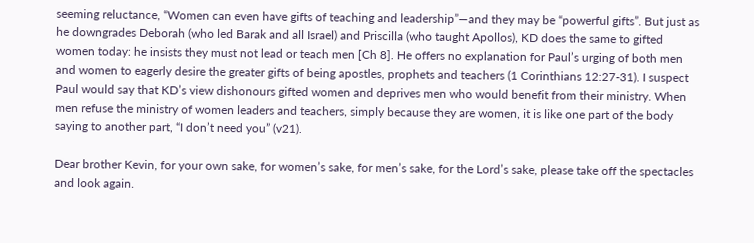seeming reluctance, “Women can even have gifts of teaching and leadership”—and they may be “powerful gifts”. But just as he downgrades Deborah (who led Barak and all Israel) and Priscilla (who taught Apollos), KD does the same to gifted women today: he insists they must not lead or teach men [Ch 8]. He offers no explanation for Paul’s urging of both men and women to eagerly desire the greater gifts of being apostles, prophets and teachers (1 Corinthians 12:27-31). I suspect Paul would say that KD’s view dishonours gifted women and deprives men who would benefit from their ministry. When men refuse the ministry of women leaders and teachers, simply because they are women, it is like one part of the body saying to another part, “I don’t need you” (v21).

Dear brother Kevin, for your own sake, for women’s sake, for men’s sake, for the Lord’s sake, please take off the spectacles and look again.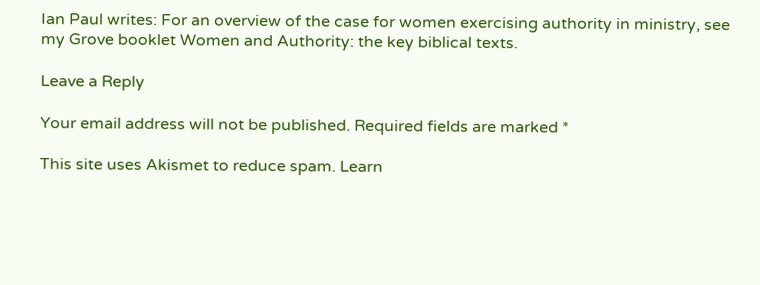Ian Paul writes: For an overview of the case for women exercising authority in ministry, see my Grove booklet Women and Authority: the key biblical texts.

Leave a Reply

Your email address will not be published. Required fields are marked *

This site uses Akismet to reduce spam. Learn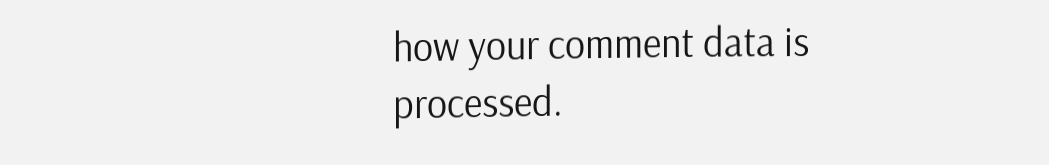how your comment data is processed.